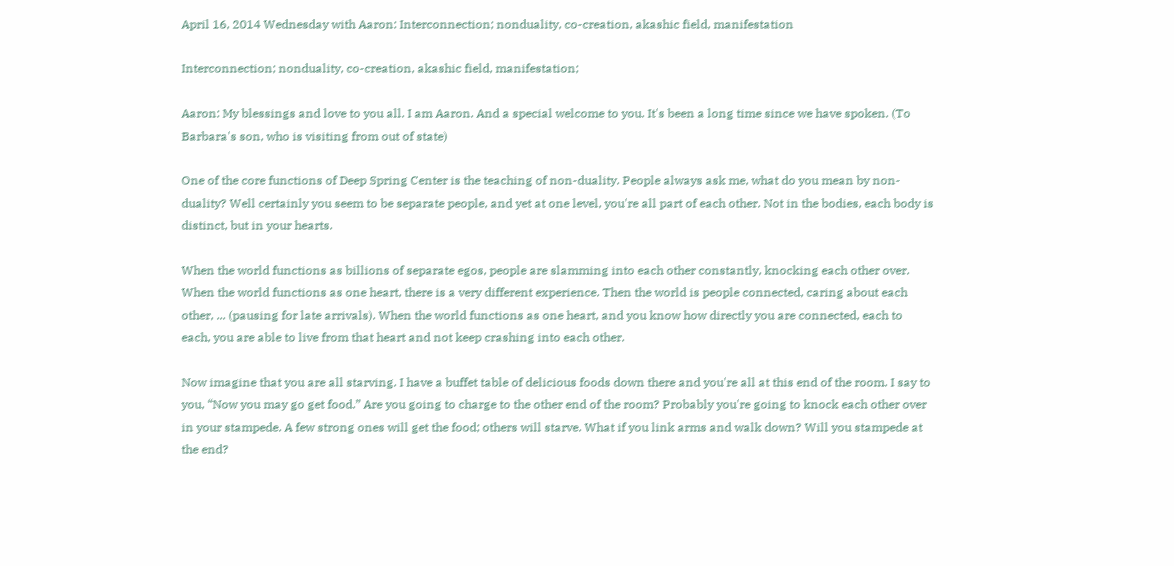April 16, 2014 Wednesday with Aaron: Interconnection; nonduality, co-creation, akashic field, manifestation

Interconnection; nonduality, co-creation, akashic field, manifestation;

Aaron: My blessings and love to you all. I am Aaron. And a special welcome to you. It's been a long time since we have spoken. (To Barbara's son, who is visiting from out of state)

One of the core functions of Deep Spring Center is the teaching of non-duality. People always ask me, what do you mean by non-duality? Well certainly you seem to be separate people, and yet at one level, you're all part of each other. Not in the bodies, each body is distinct, but in your hearts.

When the world functions as billions of separate egos, people are slamming into each other constantly, knocking each other over. When the world functions as one heart, there is a very different experience. Then the world is people connected, caring about each other, ... (pausing for late arrivals). When the world functions as one heart, and you know how directly you are connected, each to each, you are able to live from that heart and not keep crashing into each other.

Now imagine that you are all starving. I have a buffet table of delicious foods down there and you're all at this end of the room. I say to you, “Now you may go get food.” Are you going to charge to the other end of the room? Probably you're going to knock each other over in your stampede. A few strong ones will get the food; others will starve. What if you link arms and walk down? Will you stampede at the end?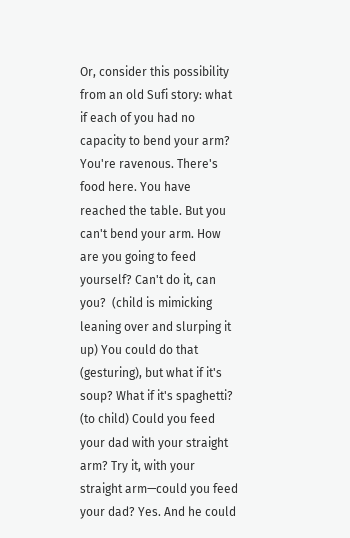Or, consider this possibility from an old Sufi story: what if each of you had no capacity to bend your arm? You're ravenous. There's food here. You have reached the table. But you can't bend your arm. How are you going to feed yourself? Can't do it, can you?  (child is mimicking leaning over and slurping it up) You could do that (gesturing), but what if it's soup? What if it's spaghetti? (to child) Could you feed your dad with your straight arm? Try it, with your straight arm—could you feed your dad? Yes. And he could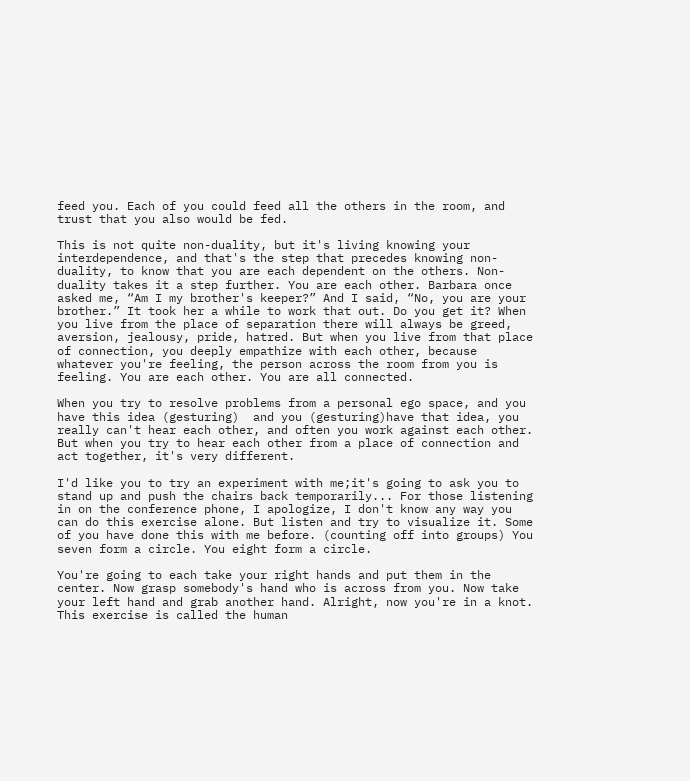feed you. Each of you could feed all the others in the room, and trust that you also would be fed.

This is not quite non-duality, but it's living knowing your interdependence, and that's the step that precedes knowing non-duality, to know that you are each dependent on the others. Non-duality takes it a step further. You are each other. Barbara once asked me, “Am I my brother's keeper?” And I said, “No, you are your brother.” It took her a while to work that out. Do you get it? When you live from the place of separation there will always be greed, aversion, jealousy, pride, hatred. But when you live from that place of connection, you deeply empathize with each other, because whatever you're feeling, the person across the room from you is feeling. You are each other. You are all connected.

When you try to resolve problems from a personal ego space, and you have this idea (gesturing)  and you (gesturing)have that idea, you really can't hear each other, and often you work against each other. But when you try to hear each other from a place of connection and act together, it's very different.

I'd like you to try an experiment with me;it's going to ask you to stand up and push the chairs back temporarily... For those listening in on the conference phone, I apologize, I don't know any way you can do this exercise alone. But listen and try to visualize it. Some of you have done this with me before. (counting off into groups) You seven form a circle. You eight form a circle.

You're going to each take your right hands and put them in the center. Now grasp somebody's hand who is across from you. Now take your left hand and grab another hand. Alright, now you're in a knot. This exercise is called the human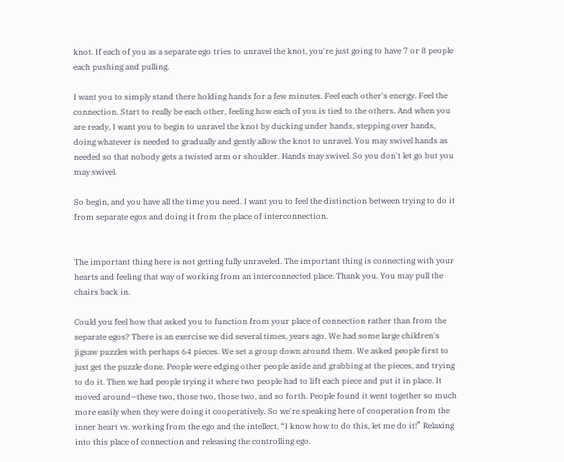knot. If each of you as a separate ego tries to unravel the knot, you're just going to have 7 or 8 people each pushing and pulling.

I want you to simply stand there holding hands for a few minutes. Feel each other's energy. Feel the connection. Start to really be each other, feeling how each of you is tied to the others. And when you are ready, I want you to begin to unravel the knot by ducking under hands, stepping over hands, doing whatever is needed to gradually and gently allow the knot to unravel. You may swivel hands as needed so that nobody gets a twisted arm or shoulder. Hands may swivel. So you don't let go but you may swivel.

So begin, and you have all the time you need. I want you to feel the distinction between trying to do it from separate egos and doing it from the place of interconnection.


The important thing here is not getting fully unraveled. The important thing is connecting with your hearts and feeling that way of working from an interconnected place. Thank you. You may pull the chairs back in.

Could you feel how that asked you to function from your place of connection rather than from the separate egos? There is an exercise we did several times, years ago. We had some large children's jigsaw puzzles with perhaps 64 pieces. We set a group down around them. We asked people first to just get the puzzle done. People were edging other people aside and grabbing at the pieces, and trying to do it. Then we had people trying it where two people had to lift each piece and put it in place. It moved around—these two, those two, those two, and so forth. People found it went together so much more easily when they were doing it cooperatively. So we're speaking here of cooperation from the inner heart vs. working from the ego and the intellect, “I know how to do this, let me do it!” Relaxing into this place of connection and releasing the controlling ego.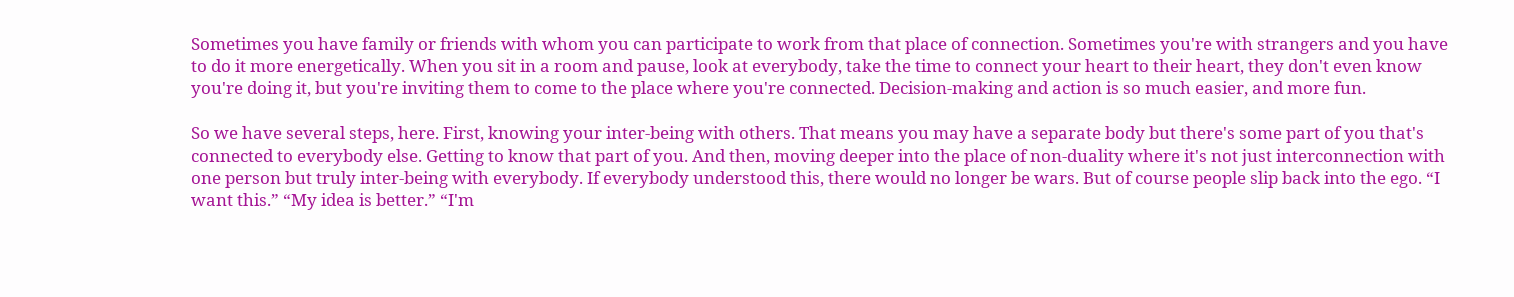Sometimes you have family or friends with whom you can participate to work from that place of connection. Sometimes you're with strangers and you have to do it more energetically. When you sit in a room and pause, look at everybody, take the time to connect your heart to their heart, they don't even know you're doing it, but you're inviting them to come to the place where you're connected. Decision-making and action is so much easier, and more fun.

So we have several steps, here. First, knowing your inter-being with others. That means you may have a separate body but there's some part of you that's connected to everybody else. Getting to know that part of you. And then, moving deeper into the place of non-duality where it's not just interconnection with one person but truly inter-being with everybody. If everybody understood this, there would no longer be wars. But of course people slip back into the ego. “I want this.” “My idea is better.” “I'm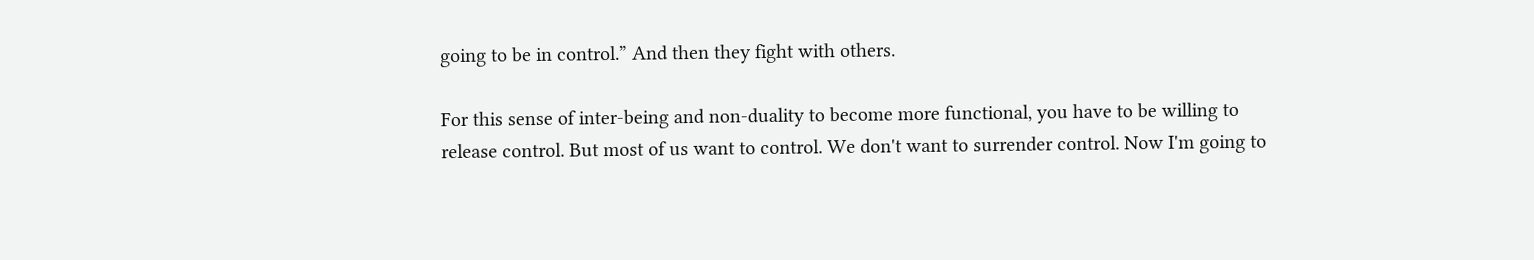going to be in control.” And then they fight with others.

For this sense of inter-being and non-duality to become more functional, you have to be willing to release control. But most of us want to control. We don't want to surrender control. Now I'm going to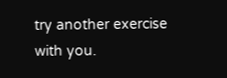try another exercise with you.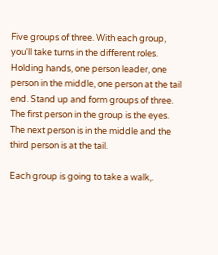Five groups of three. With each group, you'll take turns in the different roles. Holding hands, one person leader, one person in the middle, one person at the tail end. Stand up and form groups of three. The first person in the group is the eyes. The next person is in the middle and the third person is at the tail.

Each group is going to take a walk,.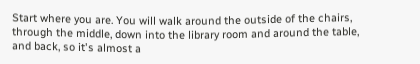Start where you are. You will walk around the outside of the chairs, through the middle, down into the library room and around the table, and back, so it's almost a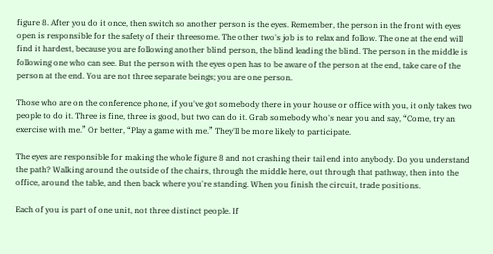figure 8. After you do it once, then switch so another person is the eyes. Remember, the person in the front with eyes open is responsible for the safety of their threesome. The other two's job is to relax and follow. The one at the end will find it hardest, because you are following another blind person, the blind leading the blind. The person in the middle is following one who can see. But the person with the eyes open has to be aware of the person at the end, take care of the person at the end. You are not three separate beings; you are one person.

Those who are on the conference phone, if you've got somebody there in your house or office with you, it only takes two people to do it. Three is fine, three is good, but two can do it. Grab somebody who's near you and say, “Come, try an exercise with me.” Or better, “Play a game with me.” They'll be more likely to participate.

The eyes are responsible for making the whole figure 8 and not crashing their tail end into anybody. Do you understand the path? Walking around the outside of the chairs, through the middle here, out through that pathway, then into the office, around the table, and then back where you're standing. When you finish the circuit, trade positions.

Each of you is part of one unit, not three distinct people. If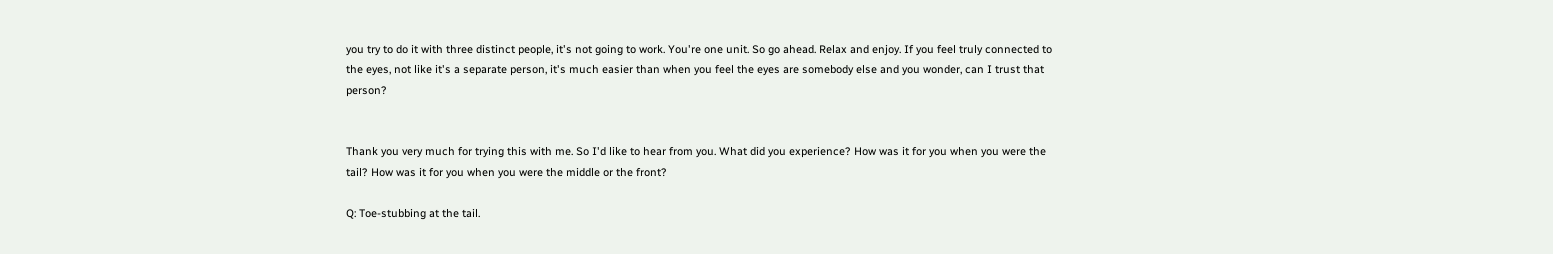you try to do it with three distinct people, it's not going to work. You're one unit. So go ahead. Relax and enjoy. If you feel truly connected to the eyes, not like it's a separate person, it's much easier than when you feel the eyes are somebody else and you wonder, can I trust that person?


Thank you very much for trying this with me. So I'd like to hear from you. What did you experience? How was it for you when you were the tail? How was it for you when you were the middle or the front?

Q: Toe-stubbing at the tail.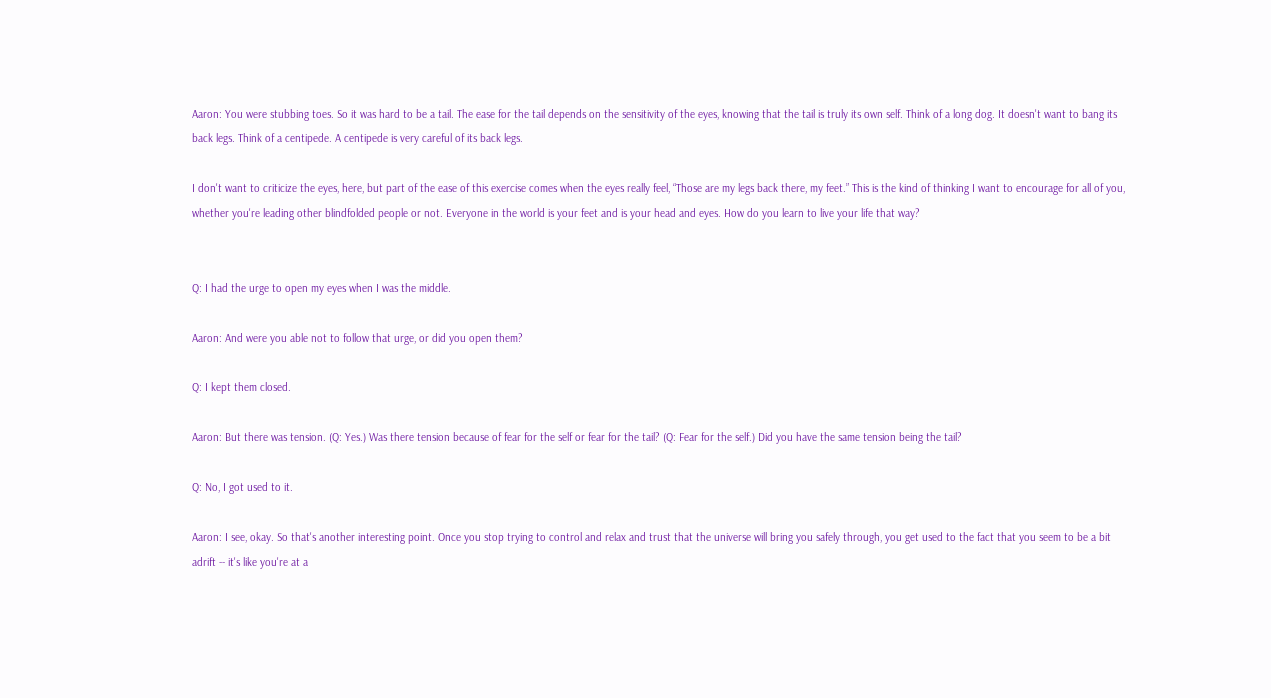Aaron: You were stubbing toes. So it was hard to be a tail. The ease for the tail depends on the sensitivity of the eyes, knowing that the tail is truly its own self. Think of a long dog. It doesn't want to bang its back legs. Think of a centipede. A centipede is very careful of its back legs.

I don't want to criticize the eyes, here, but part of the ease of this exercise comes when the eyes really feel, “Those are my legs back there, my feet.” This is the kind of thinking I want to encourage for all of you, whether you're leading other blindfolded people or not. Everyone in the world is your feet and is your head and eyes. How do you learn to live your life that way?


Q: I had the urge to open my eyes when I was the middle.

Aaron: And were you able not to follow that urge, or did you open them?

Q: I kept them closed.

Aaron: But there was tension. (Q: Yes.) Was there tension because of fear for the self or fear for the tail? (Q: Fear for the self.) Did you have the same tension being the tail?

Q: No, I got used to it.

Aaron: I see, okay. So that's another interesting point. Once you stop trying to control and relax and trust that the universe will bring you safely through, you get used to the fact that you seem to be a bit adrift -- it's like you're at a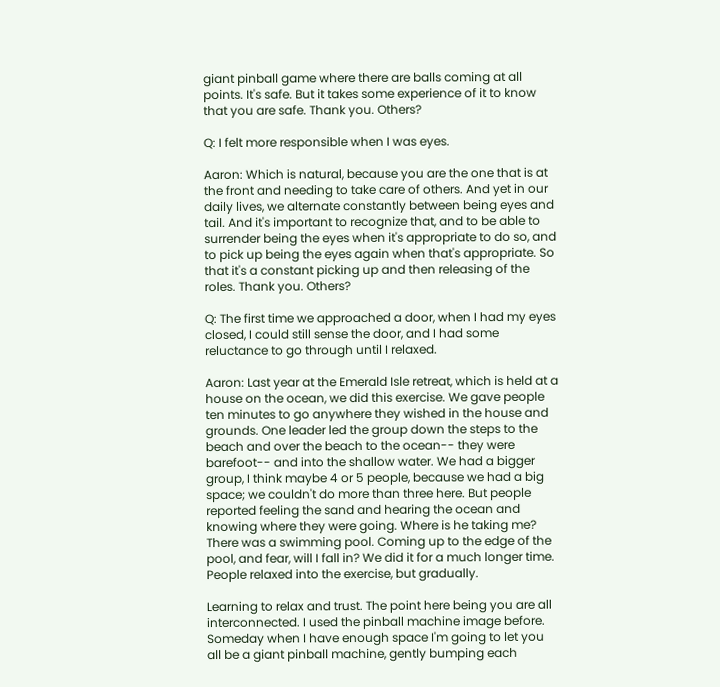giant pinball game where there are balls coming at all points. It's safe. But it takes some experience of it to know that you are safe. Thank you. Others?

Q: I felt more responsible when I was eyes.

Aaron: Which is natural, because you are the one that is at the front and needing to take care of others. And yet in our daily lives, we alternate constantly between being eyes and tail. And it's important to recognize that, and to be able to surrender being the eyes when it's appropriate to do so, and to pick up being the eyes again when that's appropriate. So that it's a constant picking up and then releasing of the roles. Thank you. Others?

Q: The first time we approached a door, when I had my eyes closed, I could still sense the door, and I had some reluctance to go through until I relaxed.

Aaron: Last year at the Emerald Isle retreat, which is held at a house on the ocean, we did this exercise. We gave people ten minutes to go anywhere they wished in the house and grounds. One leader led the group down the steps to the beach and over the beach to the ocean-- they were barefoot-- and into the shallow water. We had a bigger group, I think maybe 4 or 5 people, because we had a big space; we couldn't do more than three here. But people reported feeling the sand and hearing the ocean and knowing where they were going. Where is he taking me? There was a swimming pool. Coming up to the edge of the pool, and fear, will I fall in? We did it for a much longer time. People relaxed into the exercise, but gradually.

Learning to relax and trust. The point here being you are all interconnected. I used the pinball machine image before. Someday when I have enough space I'm going to let you all be a giant pinball machine, gently bumping each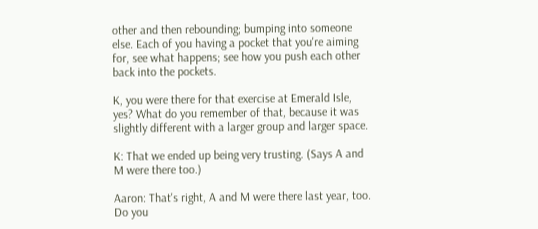other and then rebounding; bumping into someone else. Each of you having a pocket that you're aiming for, see what happens; see how you push each other back into the pockets.

K, you were there for that exercise at Emerald Isle, yes? What do you remember of that, because it was slightly different with a larger group and larger space.

K: That we ended up being very trusting. (Says A and M were there too.)

Aaron: That's right, A and M were there last year, too. Do you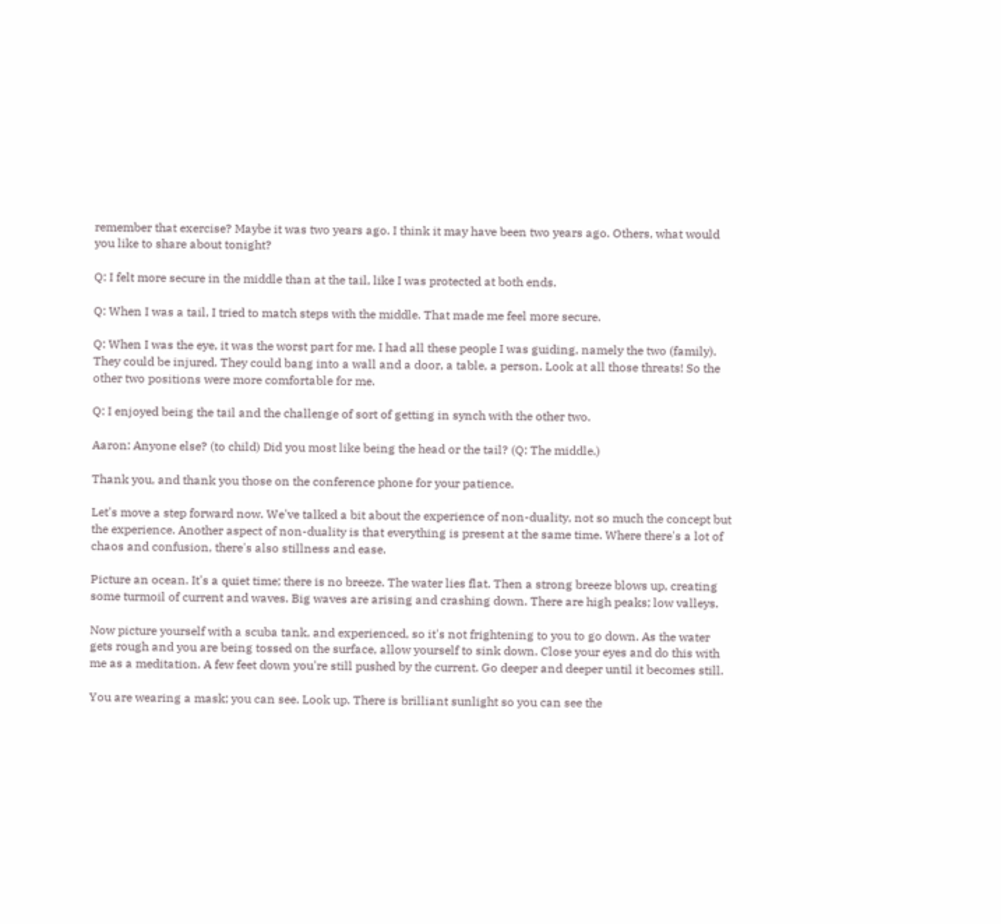remember that exercise? Maybe it was two years ago. I think it may have been two years ago. Others, what would you like to share about tonight?

Q: I felt more secure in the middle than at the tail, like I was protected at both ends.

Q: When I was a tail, I tried to match steps with the middle. That made me feel more secure.

Q: When I was the eye, it was the worst part for me. I had all these people I was guiding, namely the two (family). They could be injured. They could bang into a wall and a door, a table, a person. Look at all those threats! So the other two positions were more comfortable for me.

Q: I enjoyed being the tail and the challenge of sort of getting in synch with the other two.

Aaron: Anyone else? (to child) Did you most like being the head or the tail? (Q: The middle.)

Thank you, and thank you those on the conference phone for your patience.

Let's move a step forward now. We've talked a bit about the experience of non-duality, not so much the concept but the experience. Another aspect of non-duality is that everything is present at the same time. Where there's a lot of chaos and confusion, there's also stillness and ease.

Picture an ocean. It's a quiet time; there is no breeze. The water lies flat. Then a strong breeze blows up, creating some turmoil of current and waves. Big waves are arising and crashing down. There are high peaks; low valleys.

Now picture yourself with a scuba tank, and experienced, so it's not frightening to you to go down. As the water gets rough and you are being tossed on the surface, allow yourself to sink down. Close your eyes and do this with me as a meditation. A few feet down you're still pushed by the current. Go deeper and deeper until it becomes still.

You are wearing a mask; you can see. Look up. There is brilliant sunlight so you can see the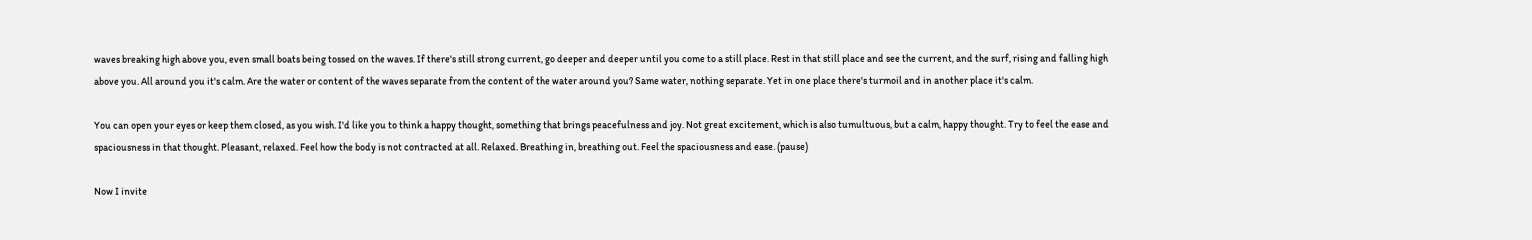waves breaking high above you, even small boats being tossed on the waves. If there's still strong current, go deeper and deeper until you come to a still place. Rest in that still place and see the current, and the surf, rising and falling high above you. All around you it's calm. Are the water or content of the waves separate from the content of the water around you? Same water, nothing separate. Yet in one place there's turmoil and in another place it's calm.

You can open your eyes or keep them closed, as you wish. I'd like you to think a happy thought, something that brings peacefulness and joy. Not great excitement, which is also tumultuous, but a calm, happy thought. Try to feel the ease and spaciousness in that thought. Pleasant, relaxed. Feel how the body is not contracted at all. Relaxed. Breathing in, breathing out. Feel the spaciousness and ease. (pause)

Now I invite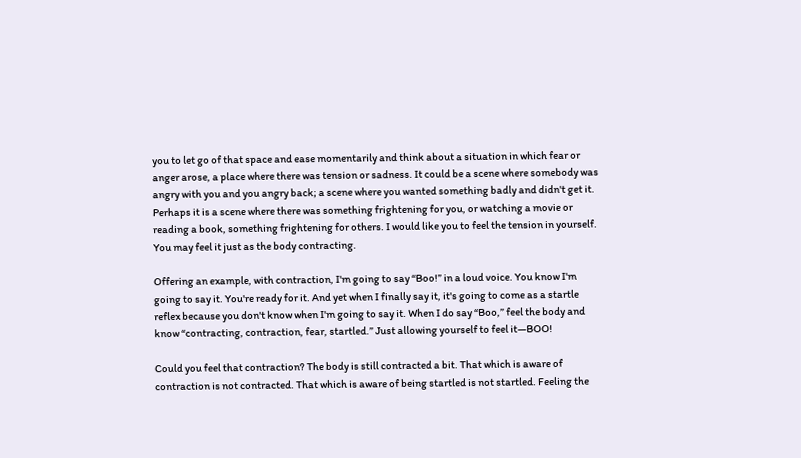you to let go of that space and ease momentarily and think about a situation in which fear or anger arose, a place where there was tension or sadness. It could be a scene where somebody was angry with you and you angry back; a scene where you wanted something badly and didn't get it. Perhaps it is a scene where there was something frightening for you, or watching a movie or reading a book, something frightening for others. I would like you to feel the tension in yourself. You may feel it just as the body contracting.

Offering an example, with contraction, I'm going to say “Boo!” in a loud voice. You know I'm going to say it. You're ready for it. And yet when I finally say it, it's going to come as a startle reflex because you don't know when I'm going to say it. When I do say “Boo,” feel the body and know “contracting, contraction, fear, startled.” Just allowing yourself to feel it—BOO!

Could you feel that contraction? The body is still contracted a bit. That which is aware of contraction is not contracted. That which is aware of being startled is not startled. Feeling the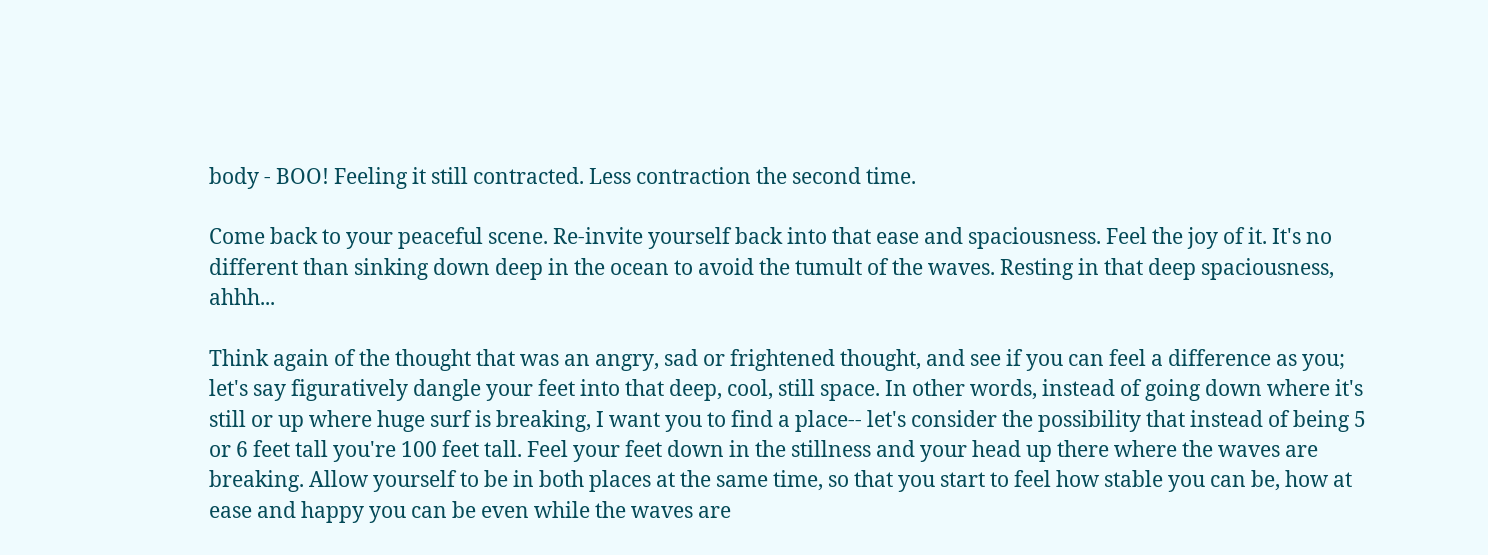body - BOO! Feeling it still contracted. Less contraction the second time.

Come back to your peaceful scene. Re-invite yourself back into that ease and spaciousness. Feel the joy of it. It's no different than sinking down deep in the ocean to avoid the tumult of the waves. Resting in that deep spaciousness, ahhh...

Think again of the thought that was an angry, sad or frightened thought, and see if you can feel a difference as you; let's say figuratively dangle your feet into that deep, cool, still space. In other words, instead of going down where it's still or up where huge surf is breaking, I want you to find a place-- let's consider the possibility that instead of being 5 or 6 feet tall you're 100 feet tall. Feel your feet down in the stillness and your head up there where the waves are breaking. Allow yourself to be in both places at the same time, so that you start to feel how stable you can be, how at ease and happy you can be even while the waves are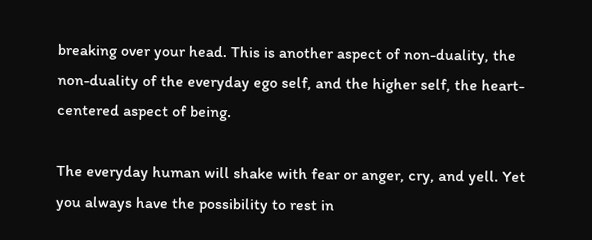breaking over your head. This is another aspect of non-duality, the non-duality of the everyday ego self, and the higher self, the heart-centered aspect of being.

The everyday human will shake with fear or anger, cry, and yell. Yet you always have the possibility to rest in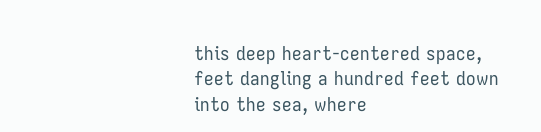this deep heart-centered space, feet dangling a hundred feet down into the sea, where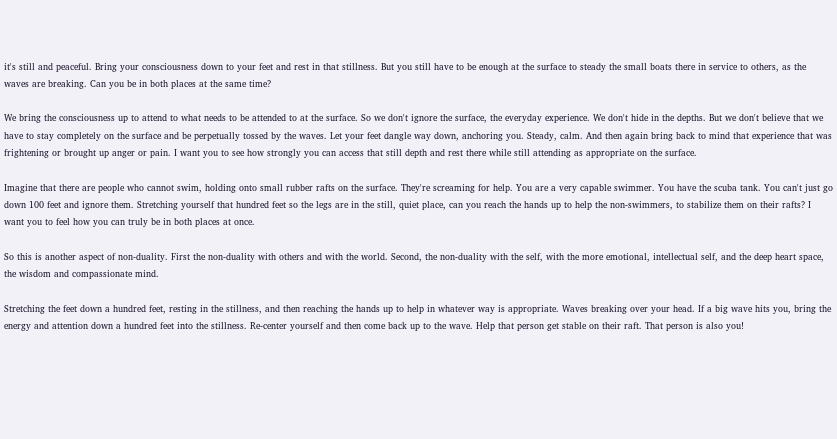it's still and peaceful. Bring your consciousness down to your feet and rest in that stillness. But you still have to be enough at the surface to steady the small boats there in service to others, as the waves are breaking. Can you be in both places at the same time?

We bring the consciousness up to attend to what needs to be attended to at the surface. So we don't ignore the surface, the everyday experience. We don't hide in the depths. But we don't believe that we have to stay completely on the surface and be perpetually tossed by the waves. Let your feet dangle way down, anchoring you. Steady, calm. And then again bring back to mind that experience that was frightening or brought up anger or pain. I want you to see how strongly you can access that still depth and rest there while still attending as appropriate on the surface.

Imagine that there are people who cannot swim, holding onto small rubber rafts on the surface. They're screaming for help. You are a very capable swimmer. You have the scuba tank. You can't just go down 100 feet and ignore them. Stretching yourself that hundred feet so the legs are in the still, quiet place, can you reach the hands up to help the non-swimmers, to stabilize them on their rafts? I want you to feel how you can truly be in both places at once.

So this is another aspect of non-duality. First the non-duality with others and with the world. Second, the non-duality with the self, with the more emotional, intellectual self, and the deep heart space, the wisdom and compassionate mind.

Stretching the feet down a hundred feet, resting in the stillness, and then reaching the hands up to help in whatever way is appropriate. Waves breaking over your head. If a big wave hits you, bring the energy and attention down a hundred feet into the stillness. Re-center yourself and then come back up to the wave. Help that person get stable on their raft. That person is also you!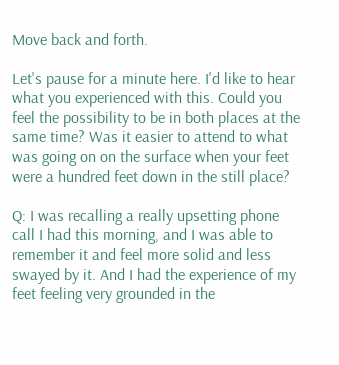Move back and forth.

Let's pause for a minute here. I'd like to hear what you experienced with this. Could you feel the possibility to be in both places at the same time? Was it easier to attend to what was going on on the surface when your feet were a hundred feet down in the still place?

Q: I was recalling a really upsetting phone call I had this morning, and I was able to remember it and feel more solid and less swayed by it. And I had the experience of my feet feeling very grounded in the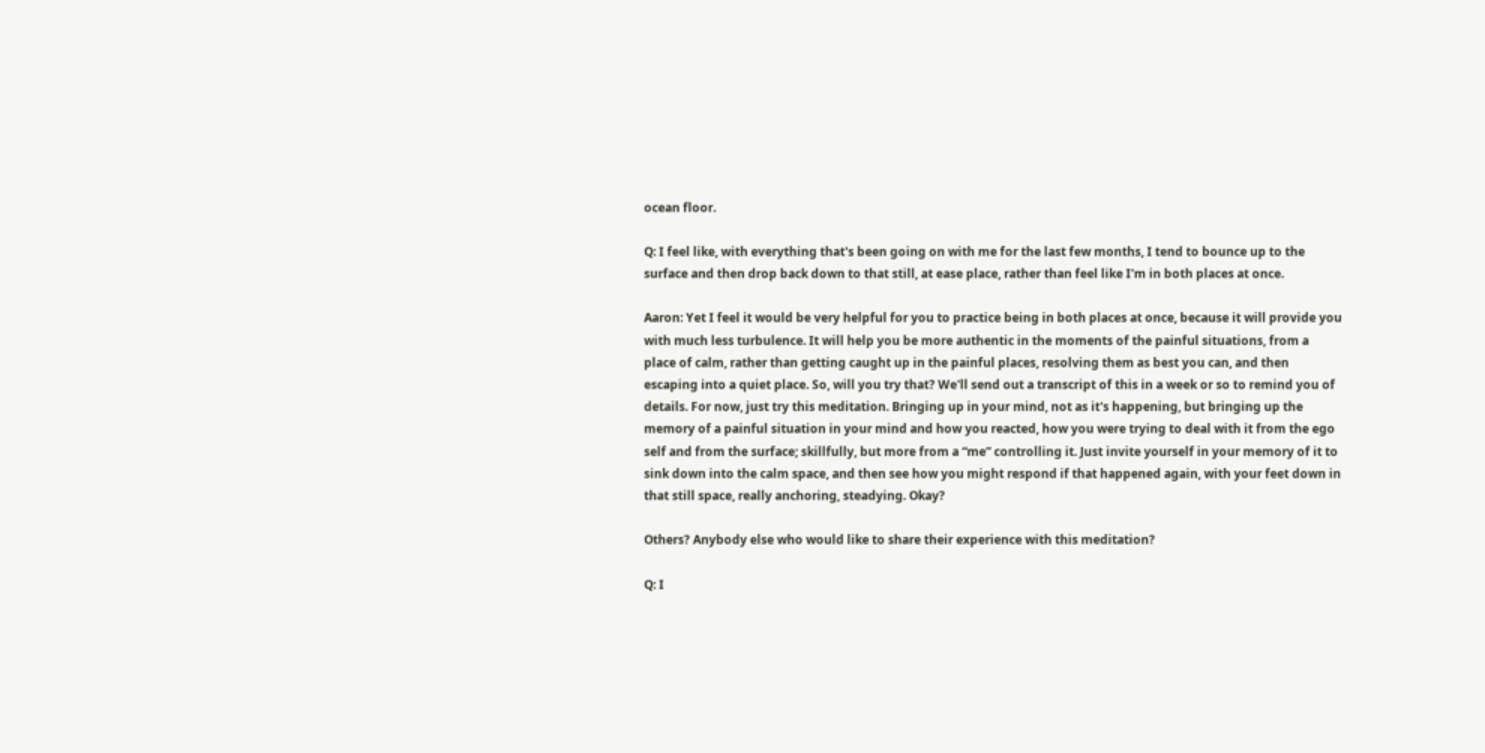ocean floor.

Q: I feel like, with everything that's been going on with me for the last few months, I tend to bounce up to the surface and then drop back down to that still, at ease place, rather than feel like I'm in both places at once.

Aaron: Yet I feel it would be very helpful for you to practice being in both places at once, because it will provide you with much less turbulence. It will help you be more authentic in the moments of the painful situations, from a place of calm, rather than getting caught up in the painful places, resolving them as best you can, and then escaping into a quiet place. So, will you try that? We'll send out a transcript of this in a week or so to remind you of details. For now, just try this meditation. Bringing up in your mind, not as it's happening, but bringing up the memory of a painful situation in your mind and how you reacted, how you were trying to deal with it from the ego self and from the surface; skillfully, but more from a “me” controlling it. Just invite yourself in your memory of it to sink down into the calm space, and then see how you might respond if that happened again, with your feet down in that still space, really anchoring, steadying. Okay?

Others? Anybody else who would like to share their experience with this meditation?

Q: I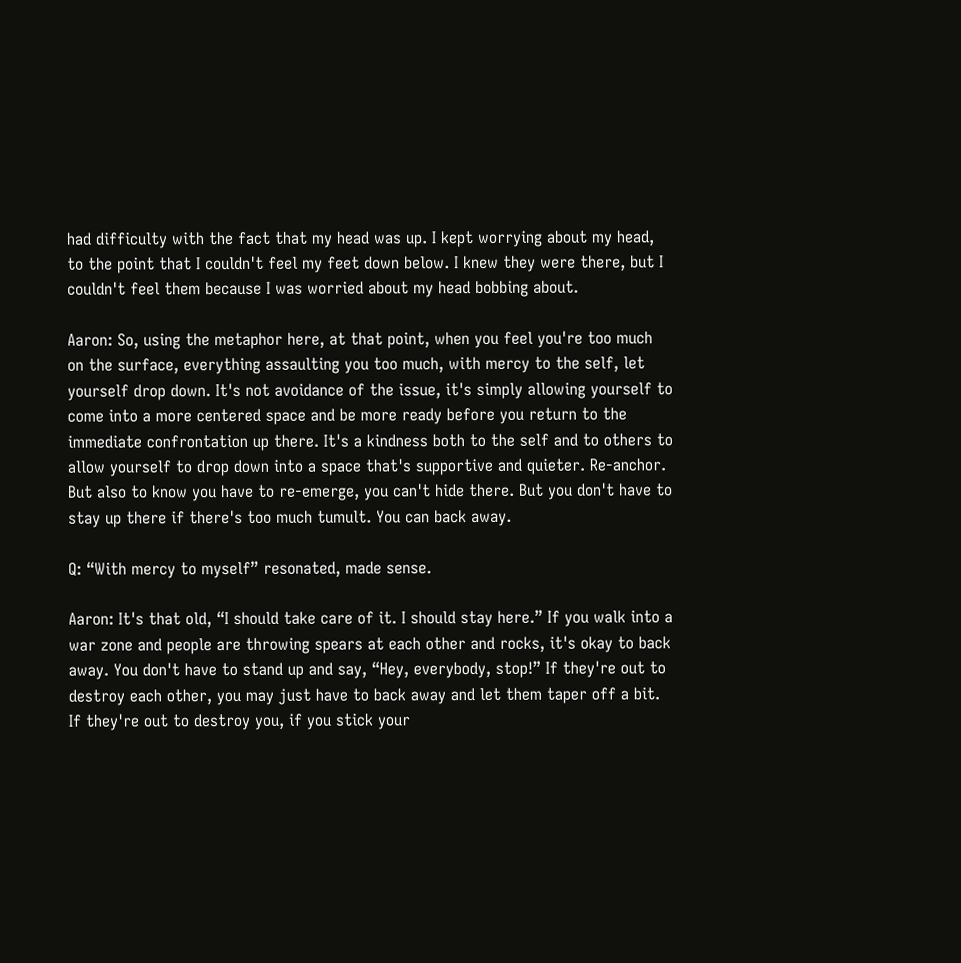had difficulty with the fact that my head was up. I kept worrying about my head, to the point that I couldn't feel my feet down below. I knew they were there, but I couldn't feel them because I was worried about my head bobbing about.

Aaron: So, using the metaphor here, at that point, when you feel you're too much on the surface, everything assaulting you too much, with mercy to the self, let yourself drop down. It's not avoidance of the issue, it's simply allowing yourself to come into a more centered space and be more ready before you return to the immediate confrontation up there. It's a kindness both to the self and to others to allow yourself to drop down into a space that's supportive and quieter. Re-anchor. But also to know you have to re-emerge, you can't hide there. But you don't have to stay up there if there's too much tumult. You can back away.

Q: “With mercy to myself” resonated, made sense.

Aaron: It's that old, “I should take care of it. I should stay here.” If you walk into a war zone and people are throwing spears at each other and rocks, it's okay to back away. You don't have to stand up and say, “Hey, everybody, stop!” If they're out to destroy each other, you may just have to back away and let them taper off a bit. If they're out to destroy you, if you stick your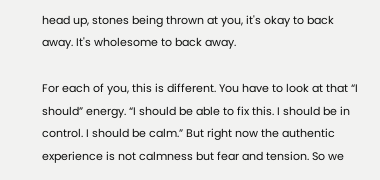head up, stones being thrown at you, it's okay to back away. It's wholesome to back away.

For each of you, this is different. You have to look at that “I should” energy. “I should be able to fix this. I should be in control. I should be calm.” But right now the authentic experience is not calmness but fear and tension. So we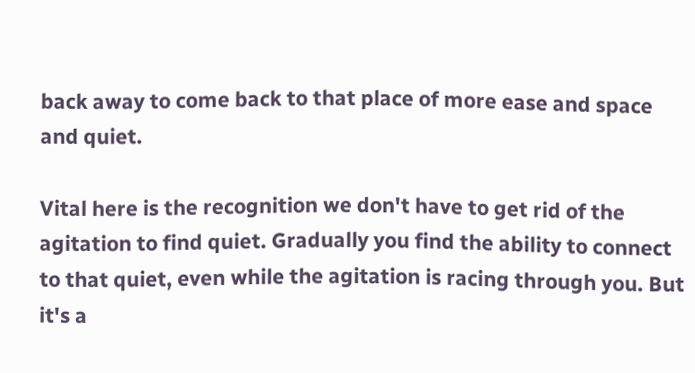back away to come back to that place of more ease and space and quiet.

Vital here is the recognition we don't have to get rid of the agitation to find quiet. Gradually you find the ability to connect to that quiet, even while the agitation is racing through you. But it's a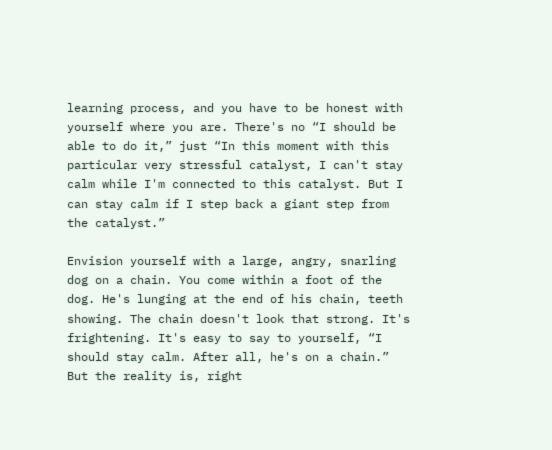learning process, and you have to be honest with yourself where you are. There's no “I should be able to do it,” just “In this moment with this particular very stressful catalyst, I can't stay calm while I'm connected to this catalyst. But I can stay calm if I step back a giant step from the catalyst.”

Envision yourself with a large, angry, snarling dog on a chain. You come within a foot of the dog. He's lunging at the end of his chain, teeth showing. The chain doesn't look that strong. It's frightening. It's easy to say to yourself, “I should stay calm. After all, he's on a chain.” But the reality is, right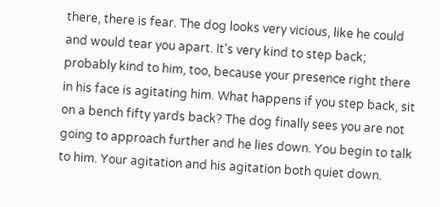there, there is fear. The dog looks very vicious, like he could and would tear you apart. It's very kind to step back; probably kind to him, too, because your presence right there in his face is agitating him. What happens if you step back, sit on a bench fifty yards back? The dog finally sees you are not going to approach further and he lies down. You begin to talk to him. Your agitation and his agitation both quiet down.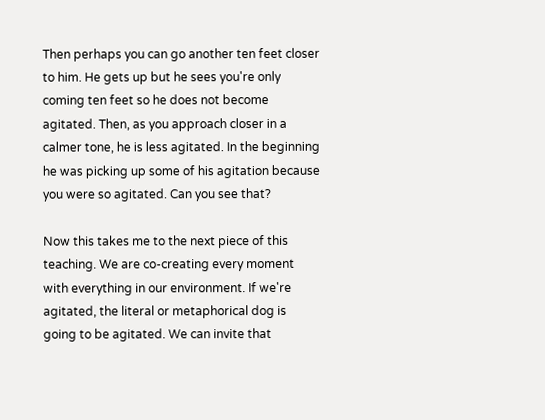Then perhaps you can go another ten feet closer to him. He gets up but he sees you're only coming ten feet so he does not become agitated. Then, as you approach closer in a calmer tone, he is less agitated. In the beginning he was picking up some of his agitation because you were so agitated. Can you see that?

Now this takes me to the next piece of this teaching. We are co-creating every moment with everything in our environment. If we're agitated, the literal or metaphorical dog is going to be agitated. We can invite that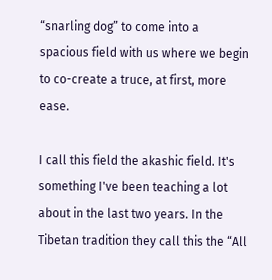“snarling dog” to come into a spacious field with us where we begin to co-create a truce, at first, more ease.

I call this field the akashic field. It's something I've been teaching a lot about in the last two years. In the Tibetan tradition they call this the “All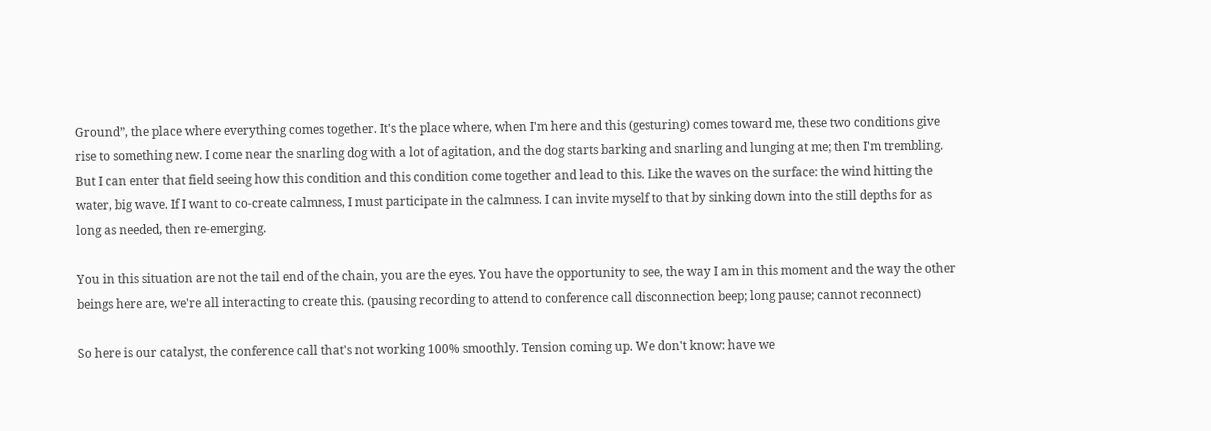Ground”, the place where everything comes together. It's the place where, when I'm here and this (gesturing) comes toward me, these two conditions give rise to something new. I come near the snarling dog with a lot of agitation, and the dog starts barking and snarling and lunging at me; then I'm trembling. But I can enter that field seeing how this condition and this condition come together and lead to this. Like the waves on the surface: the wind hitting the water, big wave. If I want to co-create calmness, I must participate in the calmness. I can invite myself to that by sinking down into the still depths for as long as needed, then re-emerging.

You in this situation are not the tail end of the chain, you are the eyes. You have the opportunity to see, the way I am in this moment and the way the other beings here are, we're all interacting to create this. (pausing recording to attend to conference call disconnection beep; long pause; cannot reconnect)

So here is our catalyst, the conference call that's not working 100% smoothly. Tension coming up. We don't know: have we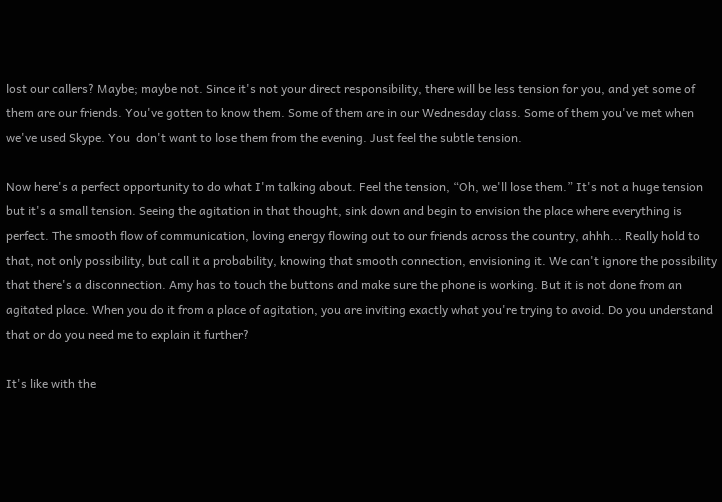lost our callers? Maybe; maybe not. Since it's not your direct responsibility, there will be less tension for you, and yet some of them are our friends. You've gotten to know them. Some of them are in our Wednesday class. Some of them you've met when we've used Skype. You  don't want to lose them from the evening. Just feel the subtle tension.

Now here's a perfect opportunity to do what I'm talking about. Feel the tension, “Oh, we'll lose them.” It's not a huge tension but it's a small tension. Seeing the agitation in that thought, sink down and begin to envision the place where everything is perfect. The smooth flow of communication, loving energy flowing out to our friends across the country, ahhh... Really hold to that, not only possibility, but call it a probability, knowing that smooth connection, envisioning it. We can't ignore the possibility that there's a disconnection. Amy has to touch the buttons and make sure the phone is working. But it is not done from an agitated place. When you do it from a place of agitation, you are inviting exactly what you're trying to avoid. Do you understand that or do you need me to explain it further?

It's like with the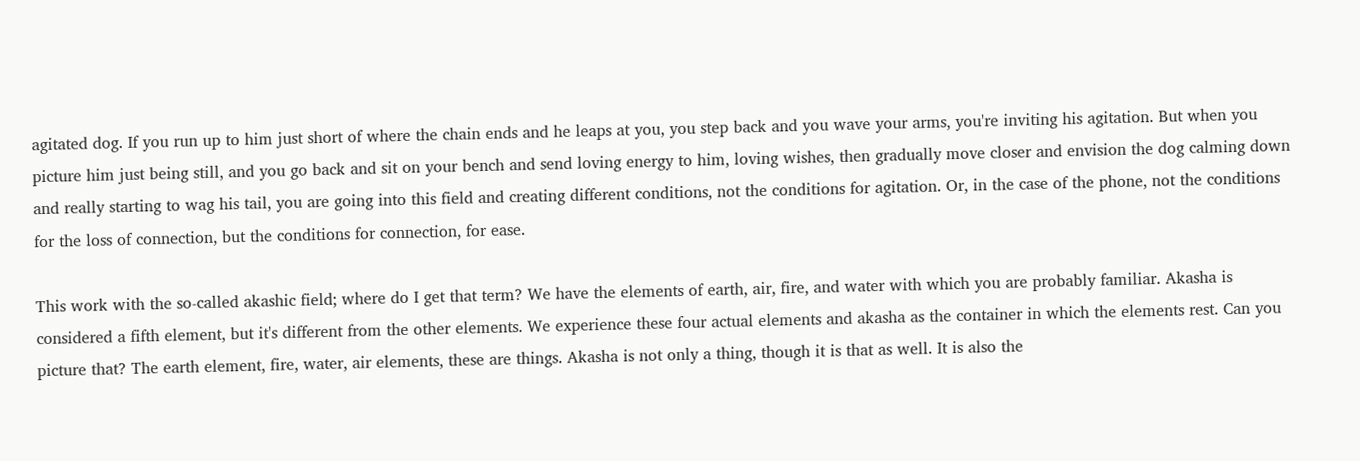agitated dog. If you run up to him just short of where the chain ends and he leaps at you, you step back and you wave your arms, you're inviting his agitation. But when you picture him just being still, and you go back and sit on your bench and send loving energy to him, loving wishes, then gradually move closer and envision the dog calming down and really starting to wag his tail, you are going into this field and creating different conditions, not the conditions for agitation. Or, in the case of the phone, not the conditions for the loss of connection, but the conditions for connection, for ease.

This work with the so-called akashic field; where do I get that term? We have the elements of earth, air, fire, and water with which you are probably familiar. Akasha is considered a fifth element, but it's different from the other elements. We experience these four actual elements and akasha as the container in which the elements rest. Can you picture that? The earth element, fire, water, air elements, these are things. Akasha is not only a thing, though it is that as well. It is also the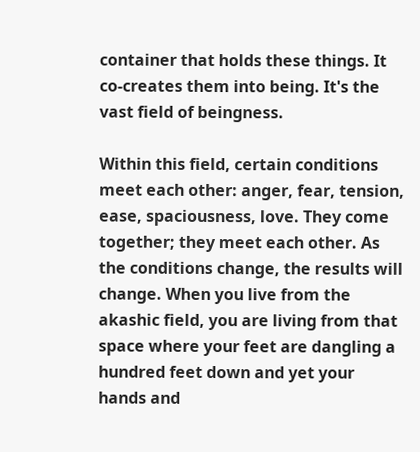container that holds these things. It co-creates them into being. It's the vast field of beingness.

Within this field, certain conditions meet each other: anger, fear, tension, ease, spaciousness, love. They come together; they meet each other. As the conditions change, the results will change. When you live from the akashic field, you are living from that space where your feet are dangling a hundred feet down and yet your hands and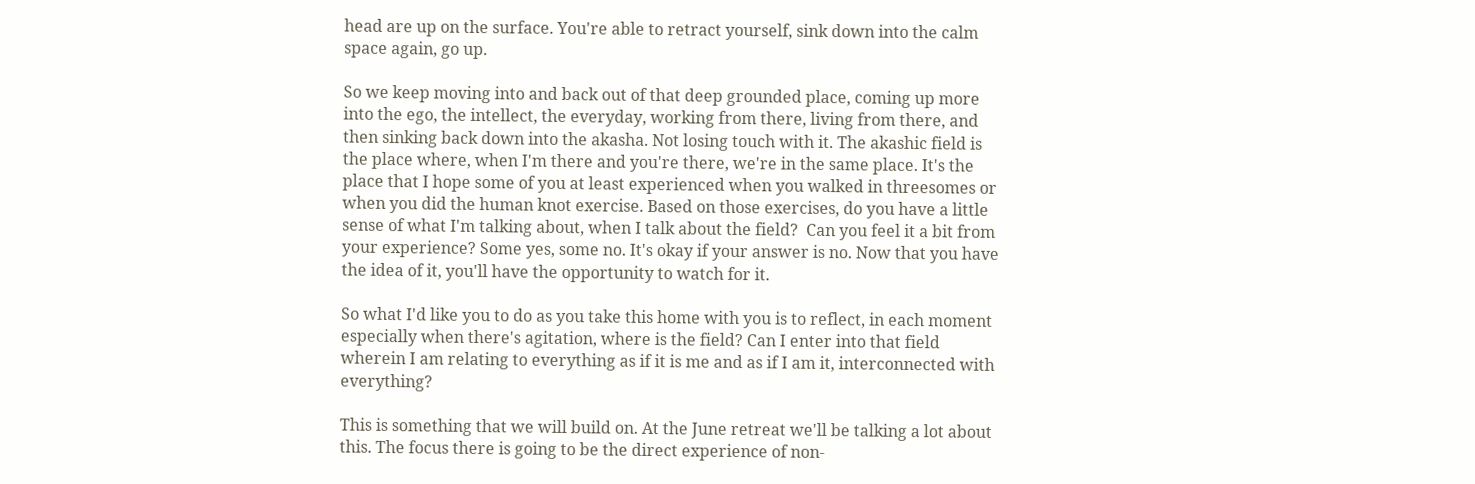head are up on the surface. You're able to retract yourself, sink down into the calm space again, go up.

So we keep moving into and back out of that deep grounded place, coming up more into the ego, the intellect, the everyday, working from there, living from there, and then sinking back down into the akasha. Not losing touch with it. The akashic field is the place where, when I'm there and you're there, we're in the same place. It's the place that I hope some of you at least experienced when you walked in threesomes or when you did the human knot exercise. Based on those exercises, do you have a little sense of what I'm talking about, when I talk about the field?  Can you feel it a bit from your experience? Some yes, some no. It's okay if your answer is no. Now that you have the idea of it, you'll have the opportunity to watch for it.

So what I'd like you to do as you take this home with you is to reflect, in each moment especially when there's agitation, where is the field? Can I enter into that field wherein I am relating to everything as if it is me and as if I am it, interconnected with everything?

This is something that we will build on. At the June retreat we'll be talking a lot about this. The focus there is going to be the direct experience of non-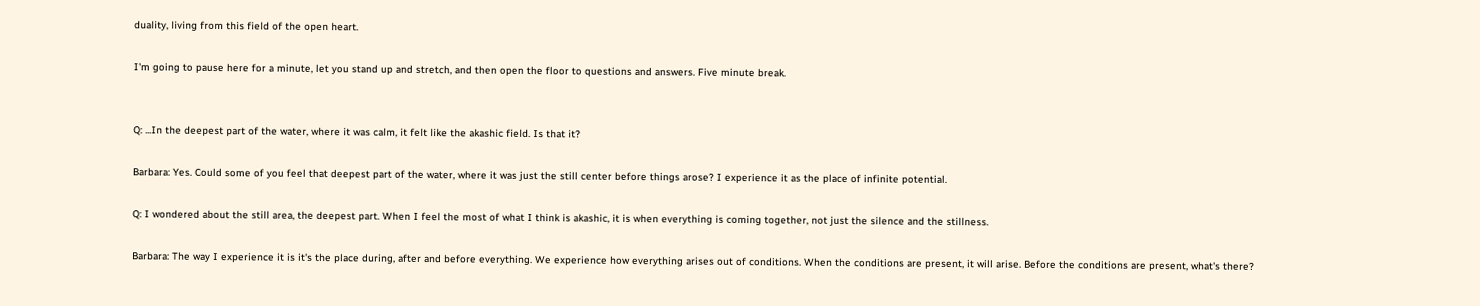duality, living from this field of the open heart.

I'm going to pause here for a minute, let you stand up and stretch, and then open the floor to questions and answers. Five minute break.


Q: ...In the deepest part of the water, where it was calm, it felt like the akashic field. Is that it?

Barbara: Yes. Could some of you feel that deepest part of the water, where it was just the still center before things arose? I experience it as the place of infinite potential.

Q: I wondered about the still area, the deepest part. When I feel the most of what I think is akashic, it is when everything is coming together, not just the silence and the stillness.

Barbara: The way I experience it is it's the place during, after and before everything. We experience how everything arises out of conditions. When the conditions are present, it will arise. Before the conditions are present, what's there?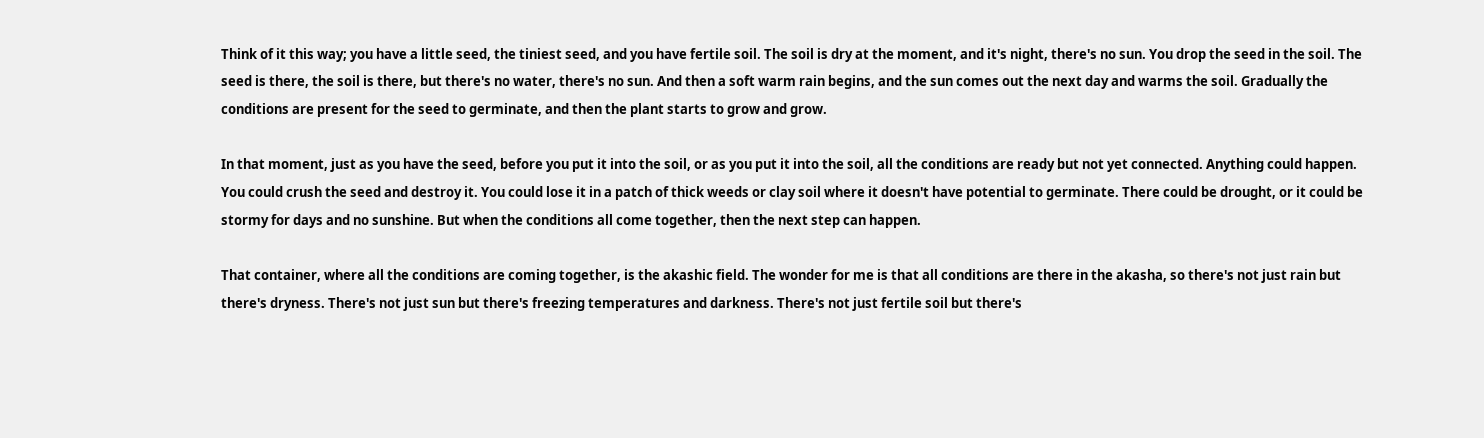Think of it this way; you have a little seed, the tiniest seed, and you have fertile soil. The soil is dry at the moment, and it's night, there's no sun. You drop the seed in the soil. The seed is there, the soil is there, but there's no water, there's no sun. And then a soft warm rain begins, and the sun comes out the next day and warms the soil. Gradually the conditions are present for the seed to germinate, and then the plant starts to grow and grow.

In that moment, just as you have the seed, before you put it into the soil, or as you put it into the soil, all the conditions are ready but not yet connected. Anything could happen. You could crush the seed and destroy it. You could lose it in a patch of thick weeds or clay soil where it doesn't have potential to germinate. There could be drought, or it could be stormy for days and no sunshine. But when the conditions all come together, then the next step can happen.

That container, where all the conditions are coming together, is the akashic field. The wonder for me is that all conditions are there in the akasha, so there's not just rain but there's dryness. There's not just sun but there's freezing temperatures and darkness. There's not just fertile soil but there's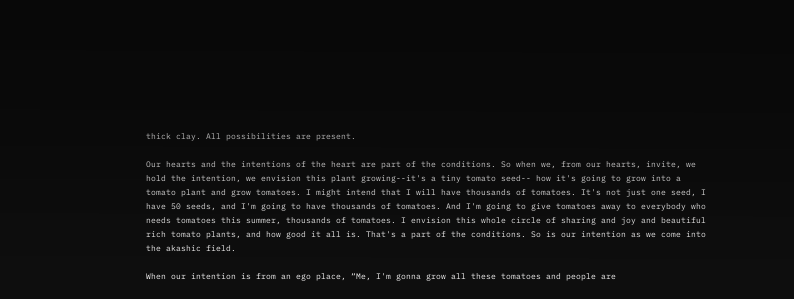thick clay. All possibilities are present.

Our hearts and the intentions of the heart are part of the conditions. So when we, from our hearts, invite, we hold the intention, we envision this plant growing--it's a tiny tomato seed-- how it's going to grow into a tomato plant and grow tomatoes. I might intend that I will have thousands of tomatoes. It's not just one seed, I have 50 seeds, and I'm going to have thousands of tomatoes. And I'm going to give tomatoes away to everybody who needs tomatoes this summer, thousands of tomatoes. I envision this whole circle of sharing and joy and beautiful rich tomato plants, and how good it all is. That's a part of the conditions. So is our intention as we come into the akashic field.

When our intention is from an ego place, “Me, I'm gonna grow all these tomatoes and people are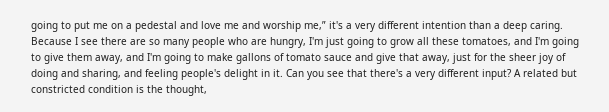going to put me on a pedestal and love me and worship me,” it's a very different intention than a deep caring. Because I see there are so many people who are hungry, I'm just going to grow all these tomatoes, and I'm going to give them away, and I'm going to make gallons of tomato sauce and give that away, just for the sheer joy of doing and sharing, and feeling people's delight in it. Can you see that there's a very different input? A related but constricted condition is the thought,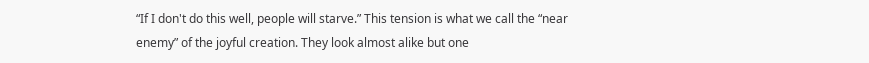“If I don't do this well, people will starve.” This tension is what we call the “near enemy” of the joyful creation. They look almost alike but one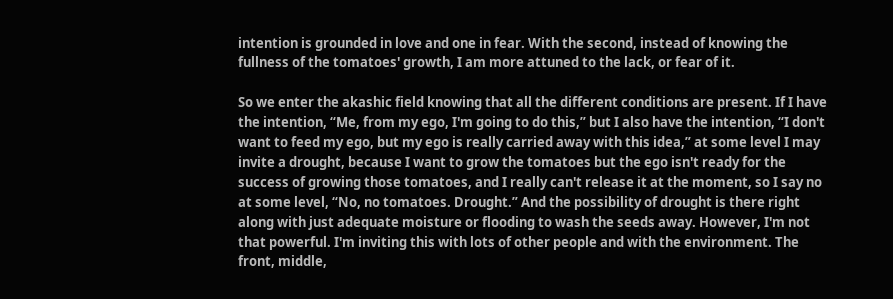intention is grounded in love and one in fear. With the second, instead of knowing the fullness of the tomatoes' growth, I am more attuned to the lack, or fear of it.

So we enter the akashic field knowing that all the different conditions are present. If I have the intention, “Me, from my ego, I'm going to do this,” but I also have the intention, “I don't want to feed my ego, but my ego is really carried away with this idea,” at some level I may invite a drought, because I want to grow the tomatoes but the ego isn't ready for the success of growing those tomatoes, and I really can't release it at the moment, so I say no at some level, “No, no tomatoes. Drought.” And the possibility of drought is there right along with just adequate moisture or flooding to wash the seeds away. However, I'm not that powerful. I'm inviting this with lots of other people and with the environment. The front, middle,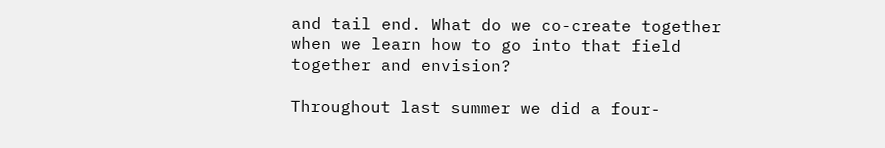and tail end. What do we co-create together when we learn how to go into that field together and envision?

Throughout last summer we did a four-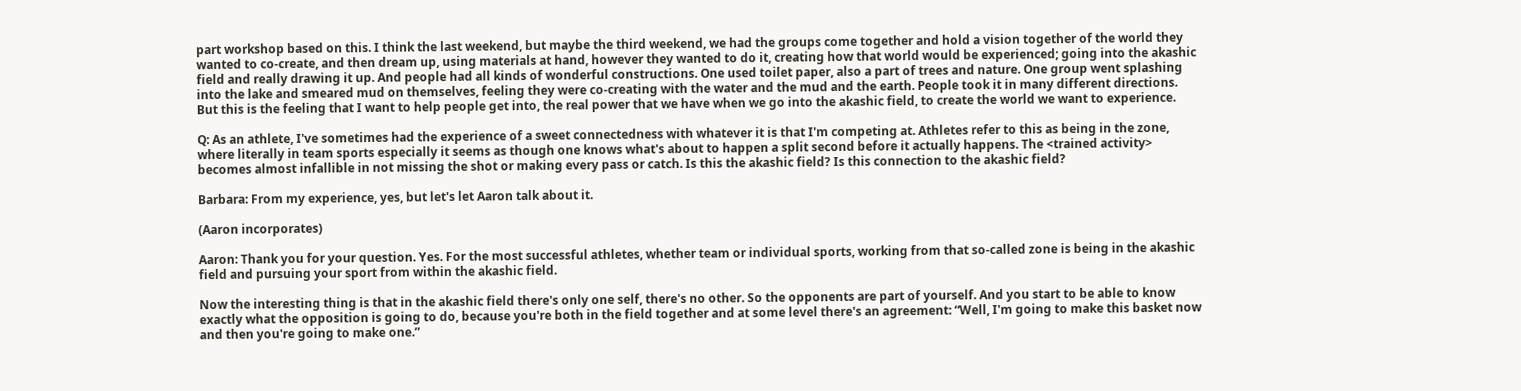part workshop based on this. I think the last weekend, but maybe the third weekend, we had the groups come together and hold a vision together of the world they wanted to co-create, and then dream up, using materials at hand, however they wanted to do it, creating how that world would be experienced; going into the akashic field and really drawing it up. And people had all kinds of wonderful constructions. One used toilet paper, also a part of trees and nature. One group went splashing into the lake and smeared mud on themselves, feeling they were co-creating with the water and the mud and the earth. People took it in many different directions. But this is the feeling that I want to help people get into, the real power that we have when we go into the akashic field, to create the world we want to experience.

Q: As an athlete, I've sometimes had the experience of a sweet connectedness with whatever it is that I'm competing at. Athletes refer to this as being in the zone, where literally in team sports especially it seems as though one knows what's about to happen a split second before it actually happens. The <trained activity> becomes almost infallible in not missing the shot or making every pass or catch. Is this the akashic field? Is this connection to the akashic field?

Barbara: From my experience, yes, but let's let Aaron talk about it.

(Aaron incorporates)

Aaron: Thank you for your question. Yes. For the most successful athletes, whether team or individual sports, working from that so-called zone is being in the akashic field and pursuing your sport from within the akashic field.

Now the interesting thing is that in the akashic field there's only one self, there's no other. So the opponents are part of yourself. And you start to be able to know exactly what the opposition is going to do, because you're both in the field together and at some level there's an agreement: “Well, I'm going to make this basket now and then you're going to make one.”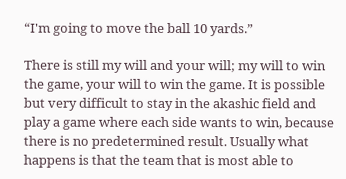“I'm going to move the ball 10 yards.”

There is still my will and your will; my will to win the game, your will to win the game. It is possible but very difficult to stay in the akashic field and play a game where each side wants to win, because there is no predetermined result. Usually what happens is that the team that is most able to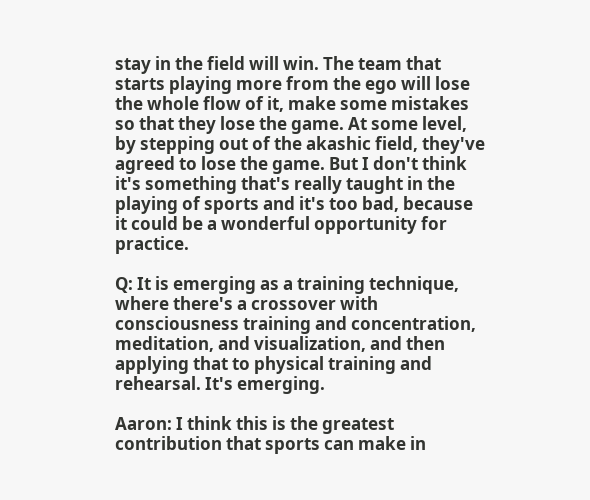stay in the field will win. The team that starts playing more from the ego will lose the whole flow of it, make some mistakes so that they lose the game. At some level, by stepping out of the akashic field, they've agreed to lose the game. But I don't think it's something that's really taught in the playing of sports and it's too bad, because it could be a wonderful opportunity for practice.

Q: It is emerging as a training technique, where there's a crossover with consciousness training and concentration, meditation, and visualization, and then applying that to physical training and rehearsal. It's emerging.

Aaron: I think this is the greatest contribution that sports can make in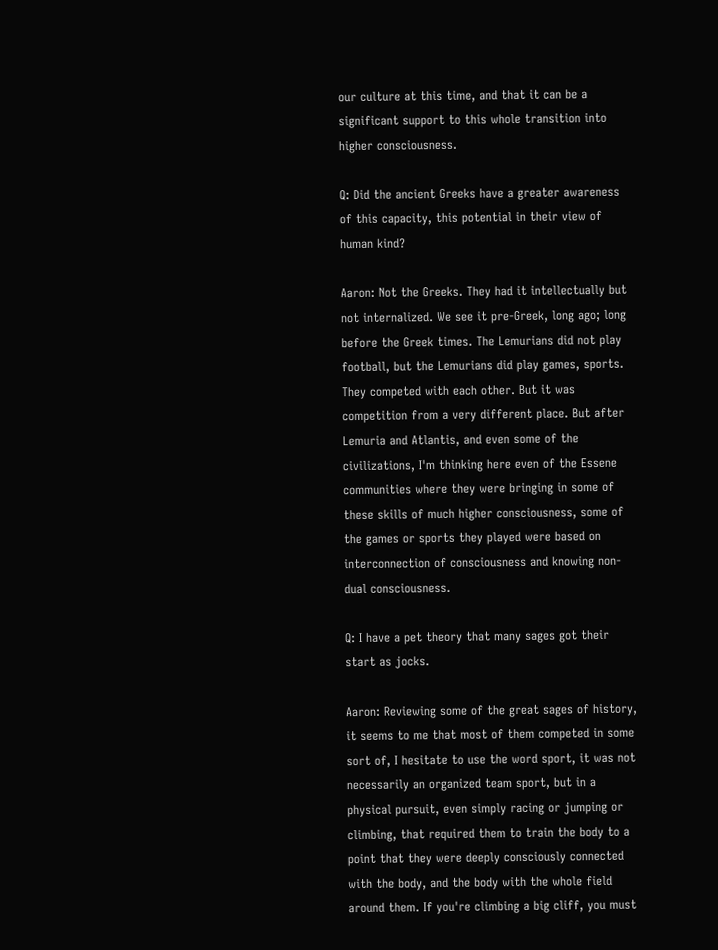our culture at this time, and that it can be a significant support to this whole transition into higher consciousness.

Q: Did the ancient Greeks have a greater awareness of this capacity, this potential in their view of human kind?

Aaron: Not the Greeks. They had it intellectually but not internalized. We see it pre-Greek, long ago; long before the Greek times. The Lemurians did not play football, but the Lemurians did play games, sports. They competed with each other. But it was competition from a very different place. But after Lemuria and Atlantis, and even some of the civilizations, I'm thinking here even of the Essene communities where they were bringing in some of these skills of much higher consciousness, some of the games or sports they played were based on interconnection of consciousness and knowing non-dual consciousness.

Q: I have a pet theory that many sages got their start as jocks.

Aaron: Reviewing some of the great sages of history, it seems to me that most of them competed in some sort of, I hesitate to use the word sport, it was not necessarily an organized team sport, but in a physical pursuit, even simply racing or jumping or climbing, that required them to train the body to a point that they were deeply consciously connected with the body, and the body with the whole field around them. If you're climbing a big cliff, you must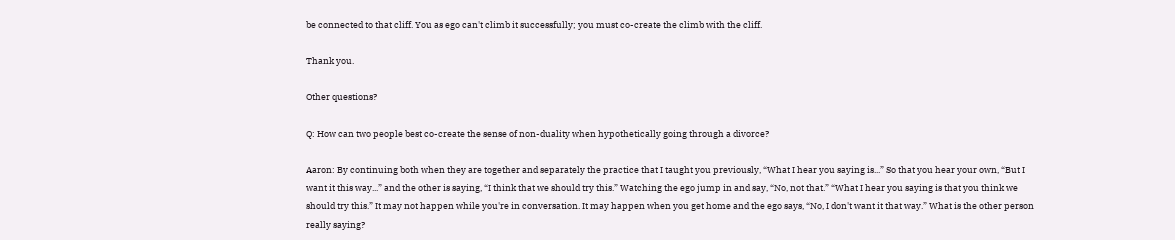be connected to that cliff. You as ego can't climb it successfully; you must co-create the climb with the cliff.

Thank you.

Other questions?

Q: How can two people best co-create the sense of non-duality when hypothetically going through a divorce?

Aaron: By continuing both when they are together and separately the practice that I taught you previously, “What I hear you saying is...” So that you hear your own, “But I want it this way...” and the other is saying, “I think that we should try this.” Watching the ego jump in and say, “No, not that.” “What I hear you saying is that you think we should try this.” It may not happen while you're in conversation. It may happen when you get home and the ego says, “No, I don't want it that way.” What is the other person really saying?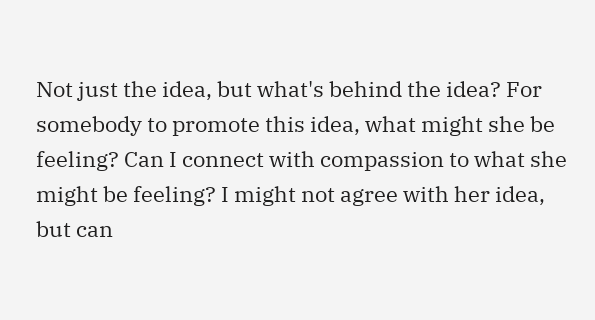Not just the idea, but what's behind the idea? For somebody to promote this idea, what might she be feeling? Can I connect with compassion to what she might be feeling? I might not agree with her idea, but can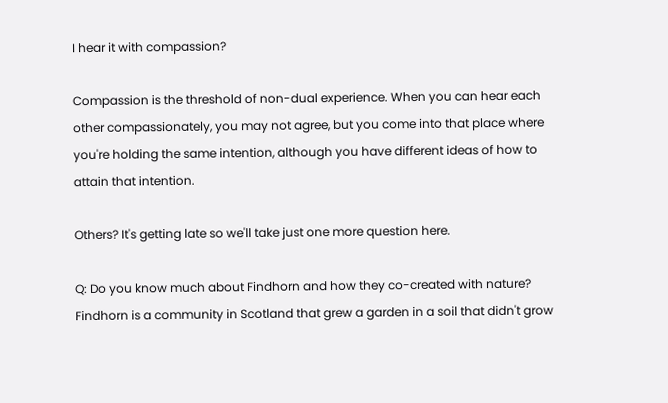I hear it with compassion?

Compassion is the threshold of non-dual experience. When you can hear each other compassionately, you may not agree, but you come into that place where you're holding the same intention, although you have different ideas of how to attain that intention.

Others? It's getting late so we'll take just one more question here.

Q: Do you know much about Findhorn and how they co-created with nature? Findhorn is a community in Scotland that grew a garden in a soil that didn't grow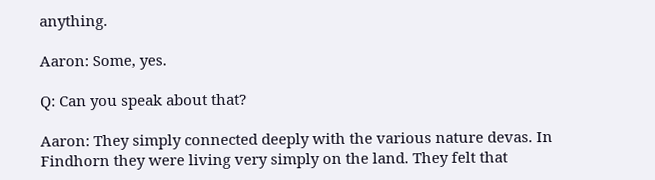anything.

Aaron: Some, yes.

Q: Can you speak about that?

Aaron: They simply connected deeply with the various nature devas. In Findhorn they were living very simply on the land. They felt that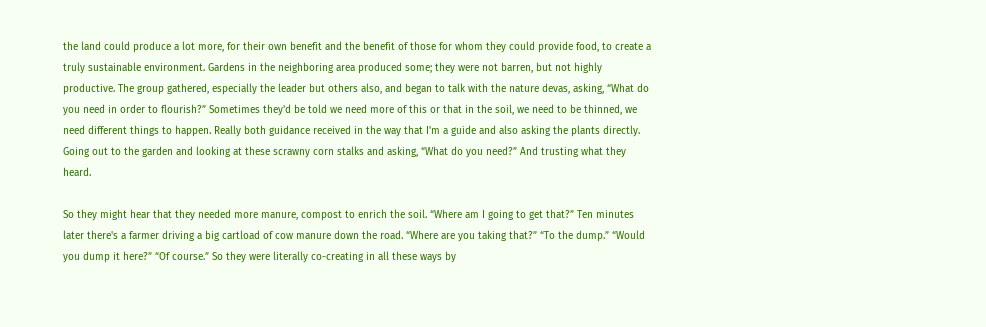the land could produce a lot more, for their own benefit and the benefit of those for whom they could provide food, to create a truly sustainable environment. Gardens in the neighboring area produced some; they were not barren, but not highly productive. The group gathered, especially the leader but others also, and began to talk with the nature devas, asking, “What do you need in order to flourish?” Sometimes they'd be told we need more of this or that in the soil, we need to be thinned, we need different things to happen. Really both guidance received in the way that I'm a guide and also asking the plants directly. Going out to the garden and looking at these scrawny corn stalks and asking, “What do you need?” And trusting what they heard.

So they might hear that they needed more manure, compost to enrich the soil. “Where am I going to get that?” Ten minutes later there's a farmer driving a big cartload of cow manure down the road. “Where are you taking that?” “To the dump.” “Would you dump it here?” “Of course.” So they were literally co-creating in all these ways by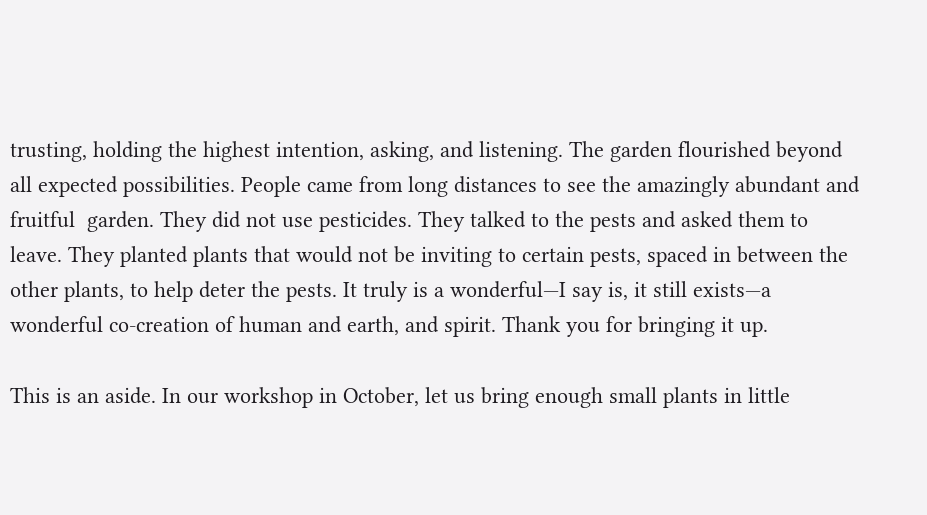trusting, holding the highest intention, asking, and listening. The garden flourished beyond all expected possibilities. People came from long distances to see the amazingly abundant and fruitful  garden. They did not use pesticides. They talked to the pests and asked them to leave. They planted plants that would not be inviting to certain pests, spaced in between the other plants, to help deter the pests. It truly is a wonderful—I say is, it still exists—a wonderful co-creation of human and earth, and spirit. Thank you for bringing it up.

This is an aside. In our workshop in October, let us bring enough small plants in little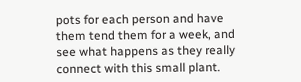pots for each person and have them tend them for a week, and see what happens as they really connect with this small plant.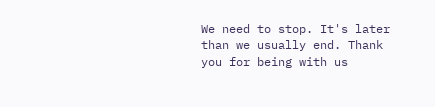We need to stop. It's later than we usually end. Thank you for being with us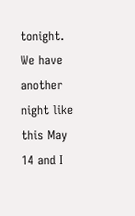tonight. We have another night like this May 14 and I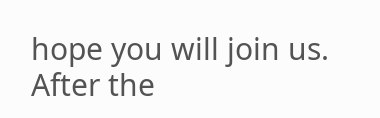hope you will join us. After the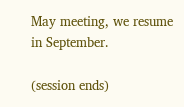May meeting, we resume in September.

(session ends)